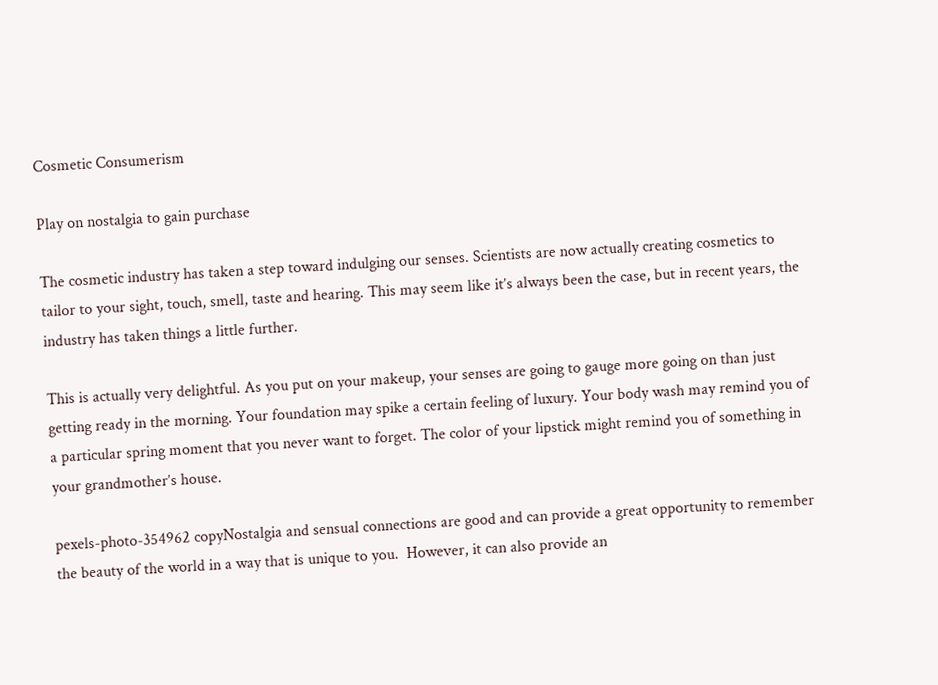Cosmetic Consumerism

Play on nostalgia to gain purchase

The cosmetic industry has taken a step toward indulging our senses. Scientists are now actually creating cosmetics to tailor to your sight, touch, smell, taste and hearing. This may seem like it’s always been the case, but in recent years, the industry has taken things a little further.

This is actually very delightful. As you put on your makeup, your senses are going to gauge more going on than just getting ready in the morning. Your foundation may spike a certain feeling of luxury. Your body wash may remind you of a particular spring moment that you never want to forget. The color of your lipstick might remind you of something in your grandmother’s house.

pexels-photo-354962 copyNostalgia and sensual connections are good and can provide a great opportunity to remember the beauty of the world in a way that is unique to you.  However, it can also provide an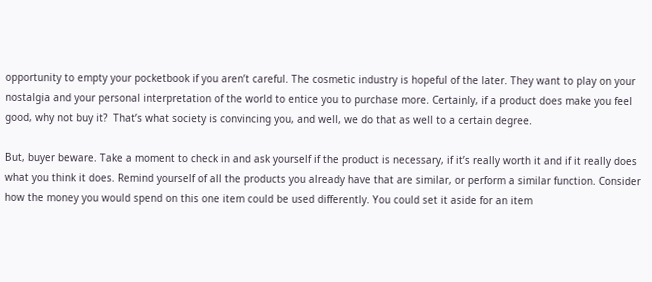opportunity to empty your pocketbook if you aren’t careful. The cosmetic industry is hopeful of the later. They want to play on your nostalgia and your personal interpretation of the world to entice you to purchase more. Certainly, if a product does make you feel good, why not buy it?  That’s what society is convincing you, and well, we do that as well to a certain degree.

But, buyer beware. Take a moment to check in and ask yourself if the product is necessary, if it’s really worth it and if it really does what you think it does. Remind yourself of all the products you already have that are similar, or perform a similar function. Consider how the money you would spend on this one item could be used differently. You could set it aside for an item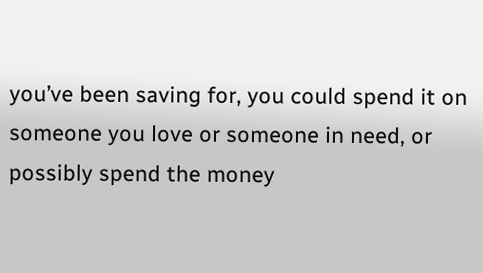you’ve been saving for, you could spend it on someone you love or someone in need, or possibly spend the money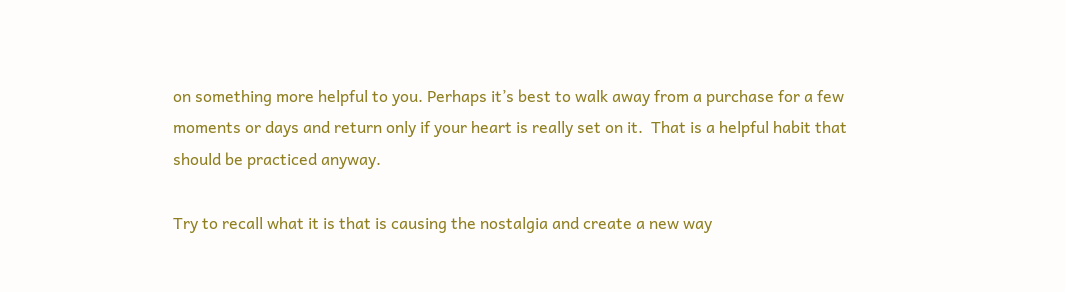on something more helpful to you. Perhaps it’s best to walk away from a purchase for a few moments or days and return only if your heart is really set on it.  That is a helpful habit that should be practiced anyway.

Try to recall what it is that is causing the nostalgia and create a new way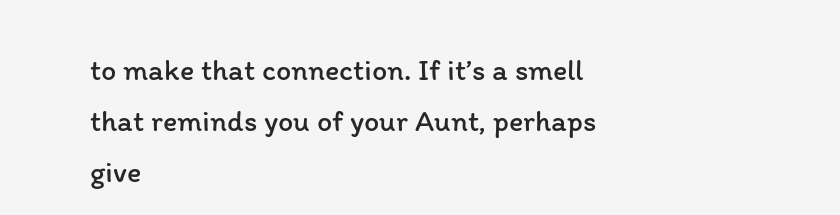to make that connection. If it’s a smell that reminds you of your Aunt, perhaps give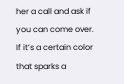her a call and ask if you can come over. If it’s a certain color that sparks a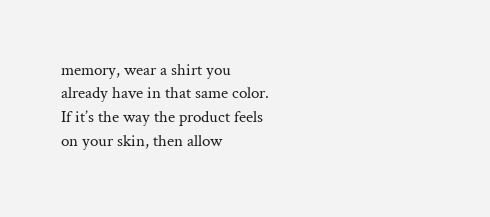memory, wear a shirt you already have in that same color. If it’s the way the product feels on your skin, then allow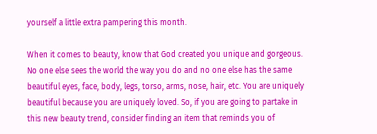yourself a little extra pampering this month.

When it comes to beauty, know that God created you unique and gorgeous. No one else sees the world the way you do and no one else has the same beautiful eyes, face, body, legs, torso, arms, nose, hair, etc. You are uniquely beautiful because you are uniquely loved. So, if you are going to partake in this new beauty trend, consider finding an item that reminds you of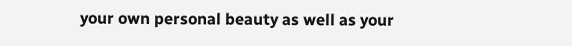your own personal beauty as well as your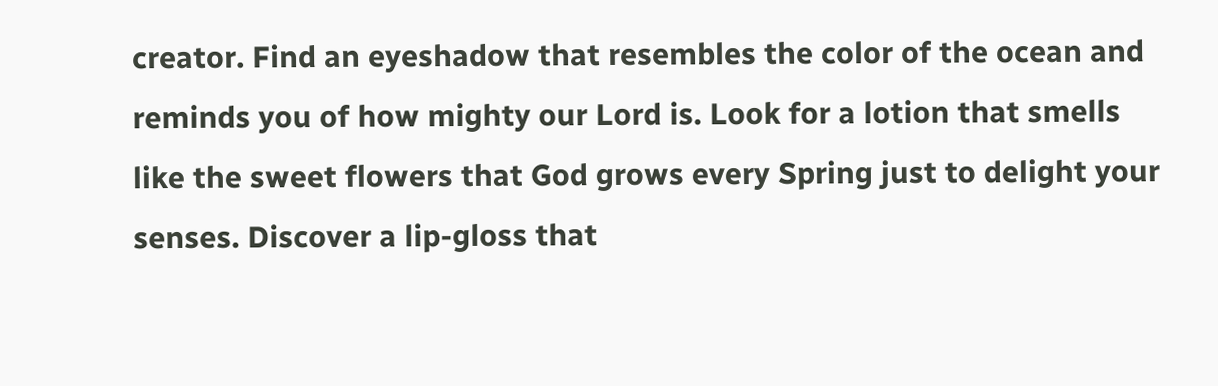creator. Find an eyeshadow that resembles the color of the ocean and reminds you of how mighty our Lord is. Look for a lotion that smells like the sweet flowers that God grows every Spring just to delight your senses. Discover a lip-gloss that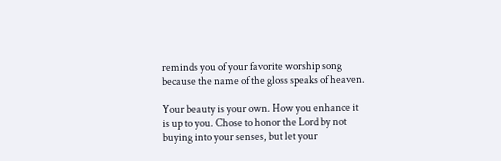reminds you of your favorite worship song because the name of the gloss speaks of heaven.

Your beauty is your own. How you enhance it is up to you. Chose to honor the Lord by not buying into your senses, but let your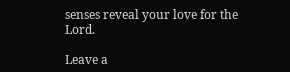senses reveal your love for the Lord.

Leave a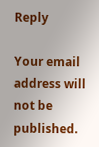Reply

Your email address will not be published.